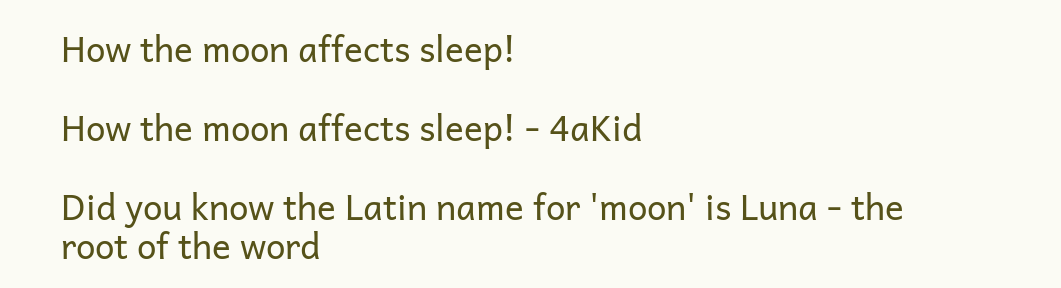How the moon affects sleep!

How the moon affects sleep! - 4aKid

Did you know the Latin name for 'moon' is Luna - the root of the word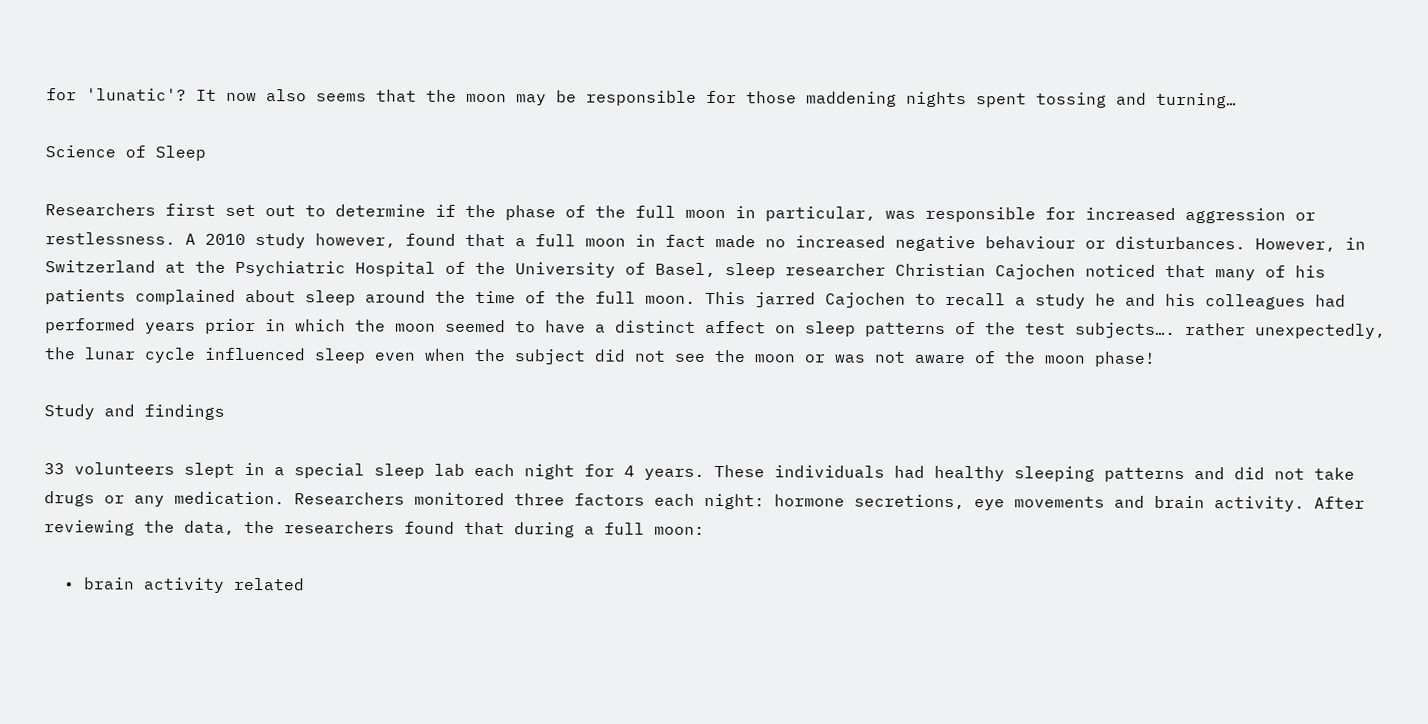for 'lunatic'? It now also seems that the moon may be responsible for those maddening nights spent tossing and turning…

Science of Sleep

Researchers first set out to determine if the phase of the full moon in particular, was responsible for increased aggression or restlessness. A 2010 study however, found that a full moon in fact made no increased negative behaviour or disturbances. However, in Switzerland at the Psychiatric Hospital of the University of Basel, sleep researcher Christian Cajochen noticed that many of his patients complained about sleep around the time of the full moon. This jarred Cajochen to recall a study he and his colleagues had performed years prior in which the moon seemed to have a distinct affect on sleep patterns of the test subjects…. rather unexpectedly, the lunar cycle influenced sleep even when the subject did not see the moon or was not aware of the moon phase!

Study and findings

33 volunteers slept in a special sleep lab each night for 4 years. These individuals had healthy sleeping patterns and did not take drugs or any medication. Researchers monitored three factors each night: hormone secretions, eye movements and brain activity. After reviewing the data, the researchers found that during a full moon:

  • brain activity related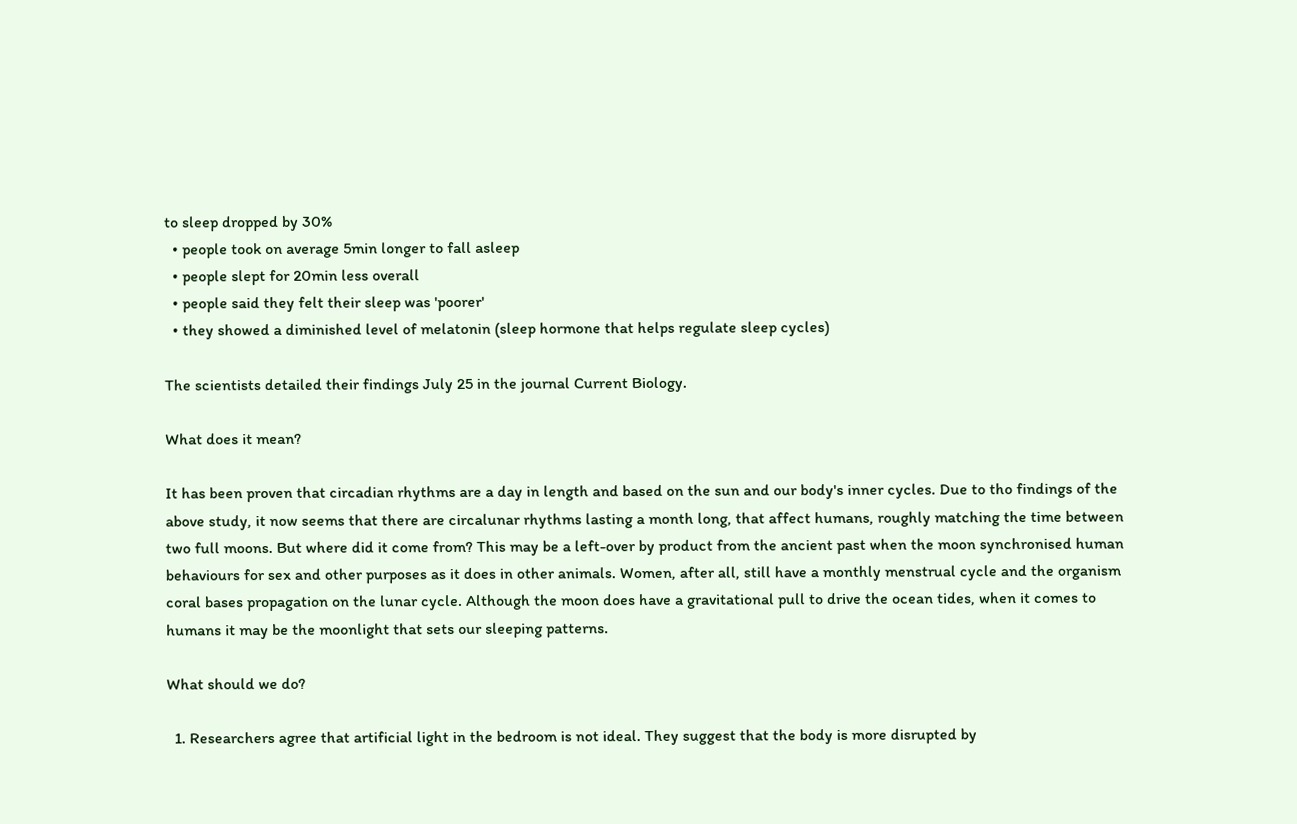to sleep dropped by 30%
  • people took on average 5min longer to fall asleep
  • people slept for 20min less overall
  • people said they felt their sleep was 'poorer'
  • they showed a diminished level of melatonin (sleep hormone that helps regulate sleep cycles)

The scientists detailed their findings July 25 in the journal Current Biology.

What does it mean?

It has been proven that circadian rhythms are a day in length and based on the sun and our body's inner cycles. Due to tho findings of the above study, it now seems that there are circalunar rhythms lasting a month long, that affect humans, roughly matching the time between two full moons. But where did it come from? This may be a left-over by product from the ancient past when the moon synchronised human behaviours for sex and other purposes as it does in other animals. Women, after all, still have a monthly menstrual cycle and the organism coral bases propagation on the lunar cycle. Although the moon does have a gravitational pull to drive the ocean tides, when it comes to humans it may be the moonlight that sets our sleeping patterns.

What should we do?

  1. Researchers agree that artificial light in the bedroom is not ideal. They suggest that the body is more disrupted by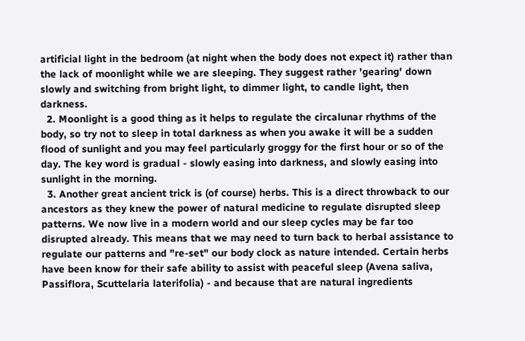artificial light in the bedroom (at night when the body does not expect it) rather than the lack of moonlight while we are sleeping. They suggest rather 'gearing' down slowly and switching from bright light, to dimmer light, to candle light, then darkness.
  2. Moonlight is a good thing as it helps to regulate the circalunar rhythms of the body, so try not to sleep in total darkness as when you awake it will be a sudden flood of sunlight and you may feel particularly groggy for the first hour or so of the day. The key word is gradual - slowly easing into darkness, and slowly easing into sunlight in the morning.
  3. Another great ancient trick is (of course) herbs. This is a direct throwback to our ancestors as they knew the power of natural medicine to regulate disrupted sleep patterns. We now live in a modern world and our sleep cycles may be far too disrupted already. This means that we may need to turn back to herbal assistance to regulate our patterns and "re-set" our body clock as nature intended. Certain herbs have been know for their safe ability to assist with peaceful sleep (Avena saliva, Passiflora, Scuttelaria laterifolia) - and because that are natural ingredients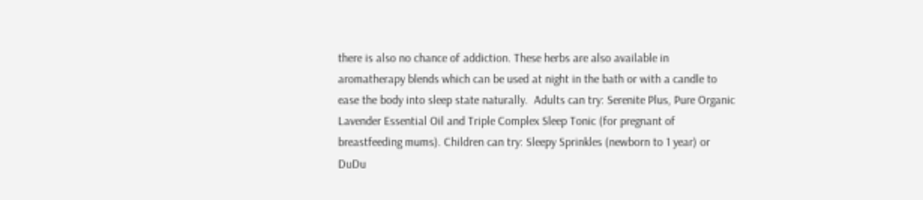there is also no chance of addiction. These herbs are also available in aromatherapy blends which can be used at night in the bath or with a candle to ease the body into sleep state naturally.  Adults can try: Serenite Plus, Pure Organic Lavender Essential Oil and Triple Complex Sleep Tonic (for pregnant of breastfeeding mums). Children can try: Sleepy Sprinkles (newborn to 1 year) or  DuDu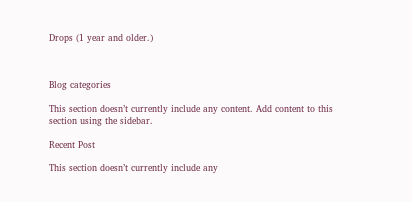Drops (1 year and older.)



Blog categories

This section doesn’t currently include any content. Add content to this section using the sidebar.

Recent Post

This section doesn’t currently include any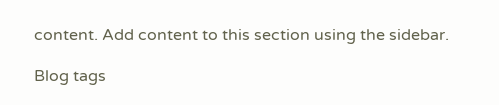content. Add content to this section using the sidebar.

Blog tags